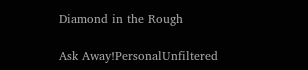Diamond in the Rough

Ask Away!PersonalUnfiltered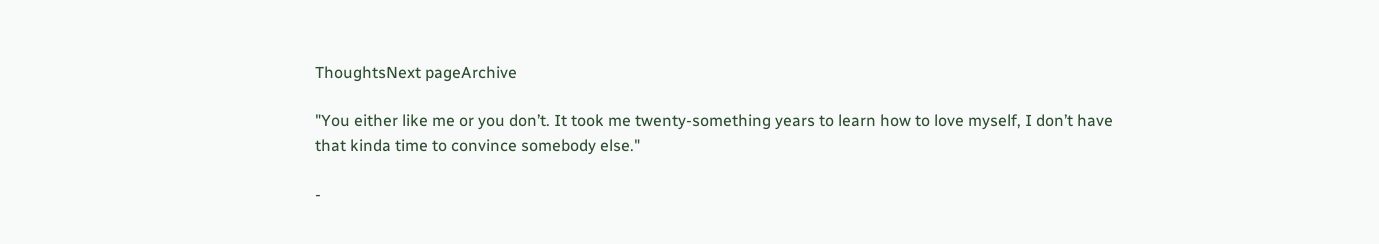ThoughtsNext pageArchive

"You either like me or you don’t. It took me twenty-something years to learn how to love myself, I don’t have that kinda time to convince somebody else."

-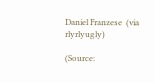Daniel Franzese  (via rlyrlyugly)

(Source: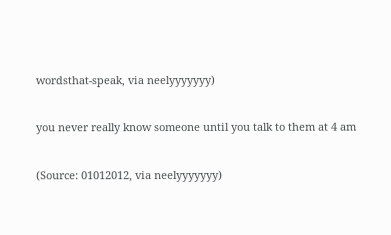wordsthat-speak, via neelyyyyyyy)

you never really know someone until you talk to them at 4 am

(Source: 01012012, via neelyyyyyyy)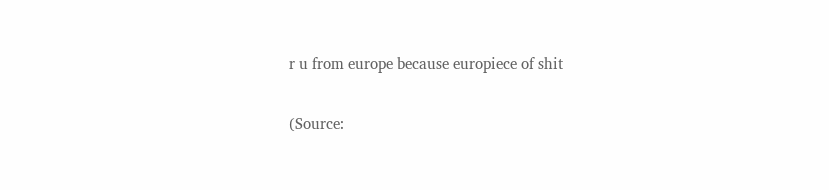r u from europe because europiece of shit

(Source: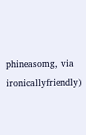phineasomg, via ironicallyfriendly)